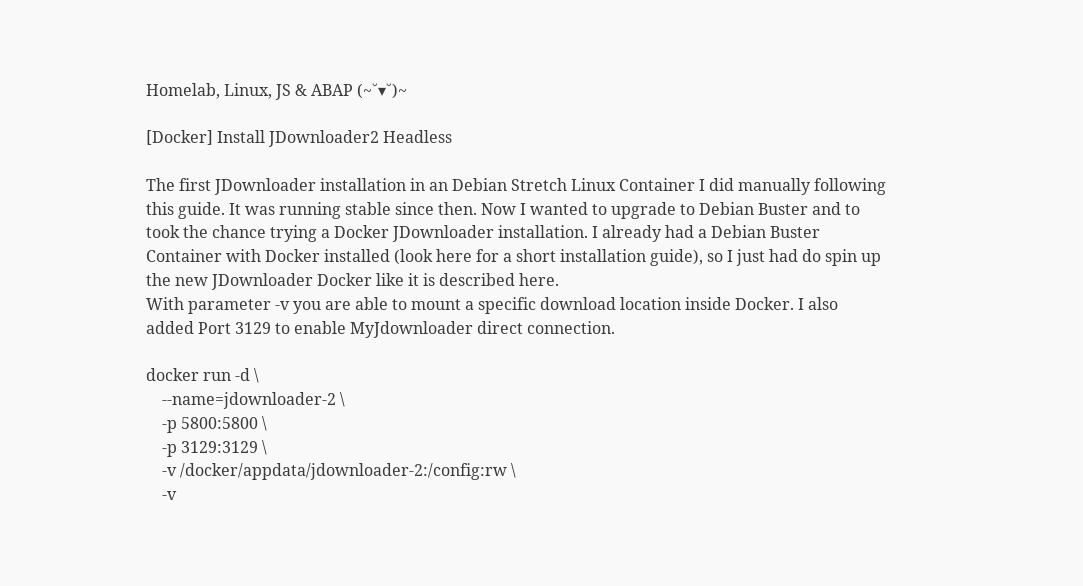Homelab, Linux, JS & ABAP (~˘▾˘)~

[Docker] Install JDownloader2 Headless

The first JDownloader installation in an Debian Stretch Linux Container I did manually following this guide. It was running stable since then. Now I wanted to upgrade to Debian Buster and to took the chance trying a Docker JDownloader installation. I already had a Debian Buster Container with Docker installed (look here for a short installation guide), so I just had do spin up the new JDownloader Docker like it is described here.
With parameter -v you are able to mount a specific download location inside Docker. I also added Port 3129 to enable MyJdownloader direct connection.

docker run -d \
    --name=jdownloader-2 \
    -p 5800:5800 \
    -p 3129:3129 \
    -v /docker/appdata/jdownloader-2:/config:rw \
    -v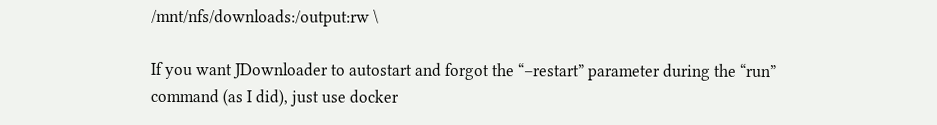/mnt/nfs/downloads:/output:rw \

If you want JDownloader to autostart and forgot the “–restart” parameter during the “run” command (as I did), just use docker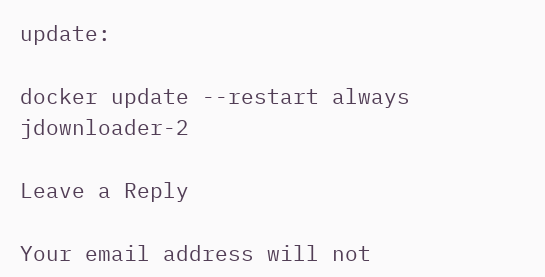update:

docker update --restart always jdownloader-2

Leave a Reply

Your email address will not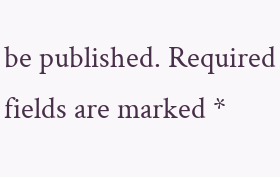be published. Required fields are marked *